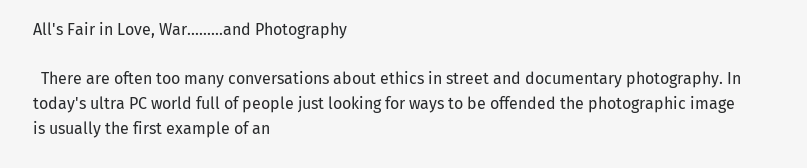All's Fair in Love, War.........and Photography

  There are often too many conversations about ethics in street and documentary photography. In today's ultra PC world full of people just looking for ways to be offended the photographic image is usually the first example of an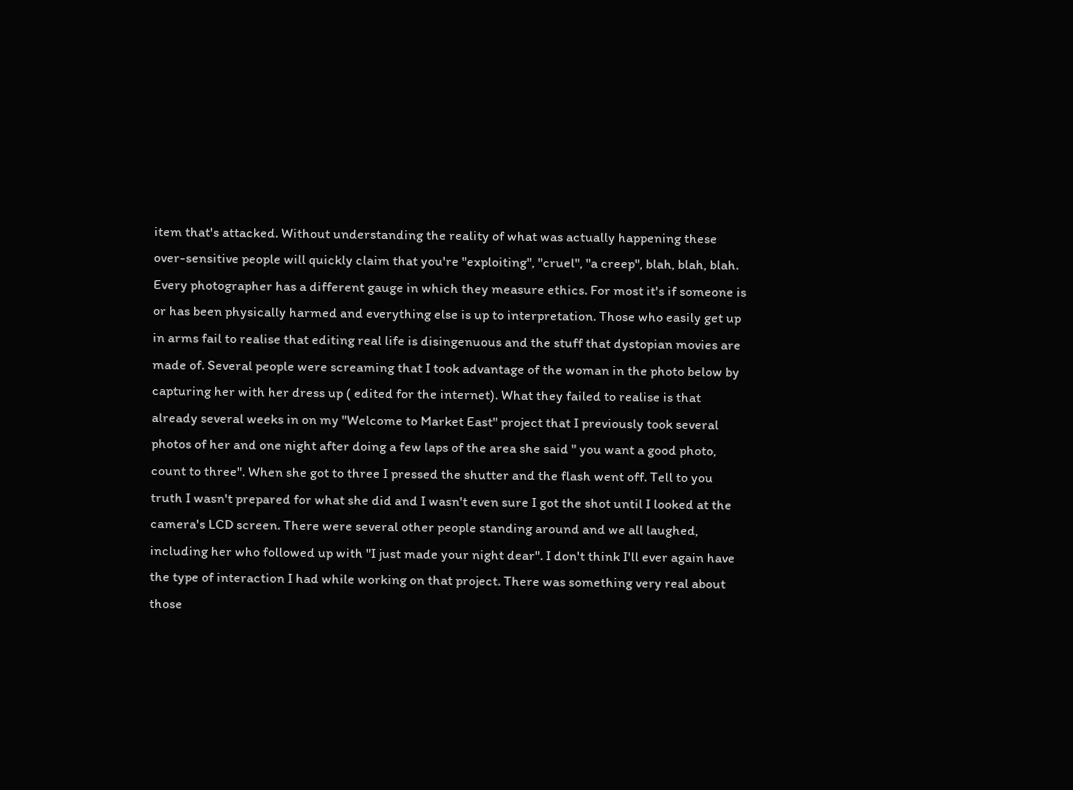item that's attacked. Without understanding the reality of what was actually happening these over-sensitive people will quickly claim that you're "exploiting", "cruel", "a creep", blah, blah, blah. Every photographer has a different gauge in which they measure ethics. For most it's if someone is or has been physically harmed and everything else is up to interpretation. Those who easily get up in arms fail to realise that editing real life is disingenuous and the stuff that dystopian movies are made of. Several people were screaming that I took advantage of the woman in the photo below by capturing her with her dress up ( edited for the internet). What they failed to realise is that already several weeks in on my "Welcome to Market East" project that I previously took several photos of her and one night after doing a few laps of the area she said " you want a good photo, count to three". When she got to three I pressed the shutter and the flash went off. Tell to you truth I wasn't prepared for what she did and I wasn't even sure I got the shot until I looked at the camera's LCD screen. There were several other people standing around and we all laughed, including her who followed up with "I just made your night dear". I don't think I'll ever again have the type of interaction I had while working on that project. There was something very real about those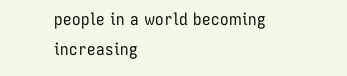people in a world becoming increasing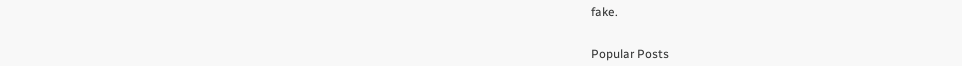fake.


Popular Posts